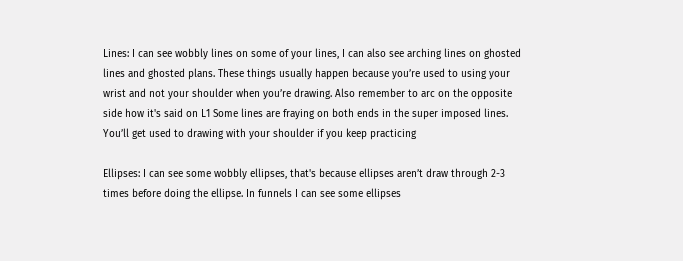Lines: I can see wobbly lines on some of your lines, I can also see arching lines on ghosted lines and ghosted plans. These things usually happen because you’re used to using your wrist and not your shoulder when you’re drawing. Also remember to arc on the opposite side how it's said on L1 Some lines are fraying on both ends in the super imposed lines. You’ll get used to drawing with your shoulder if you keep practicing

Ellipses: I can see some wobbly ellipses, that's because ellipses aren’t draw through 2-3 times before doing the ellipse. In funnels I can see some ellipses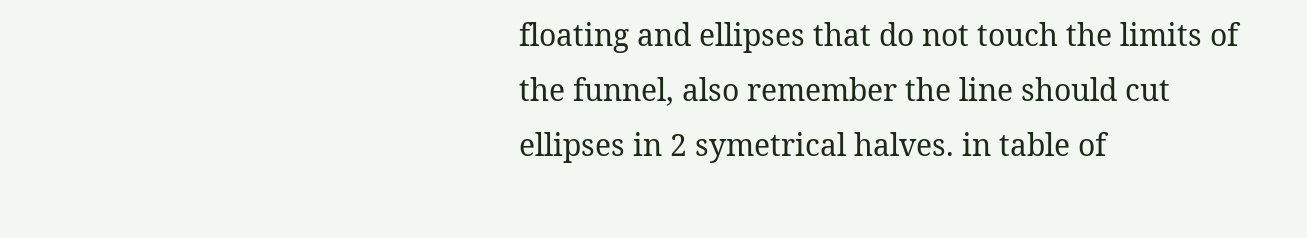floating and ellipses that do not touch the limits of the funnel, also remember the line should cut ellipses in 2 symetrical halves. in table of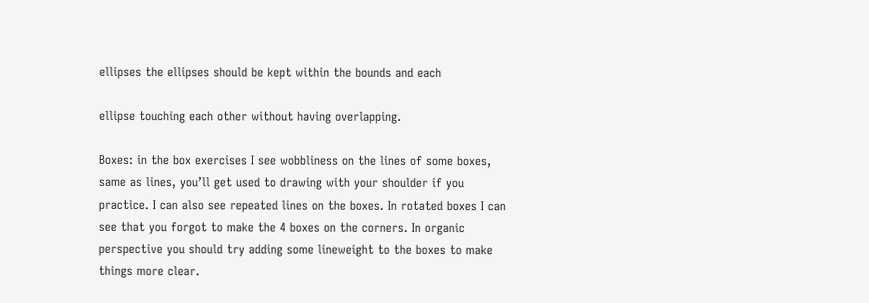ellipses the ellipses should be kept within the bounds and each

ellipse touching each other without having overlapping.

Boxes: in the box exercises I see wobbliness on the lines of some boxes, same as lines, you’ll get used to drawing with your shoulder if you practice. I can also see repeated lines on the boxes. In rotated boxes I can see that you forgot to make the 4 boxes on the corners. In organic perspective you should try adding some lineweight to the boxes to make things more clear.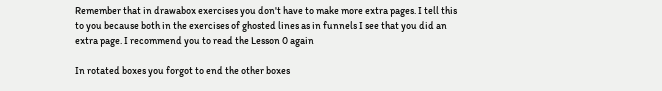Remember that in drawabox exercises you don't have to make more extra pages. I tell this to you because both in the exercises of ghosted lines as in funnels I see that you did an extra page. I recommend you to read the Lesson 0 again

In rotated boxes you forgot to end the other boxes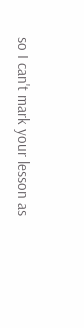so I can't mark your lesson as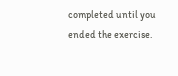completed until you ended the exercise.